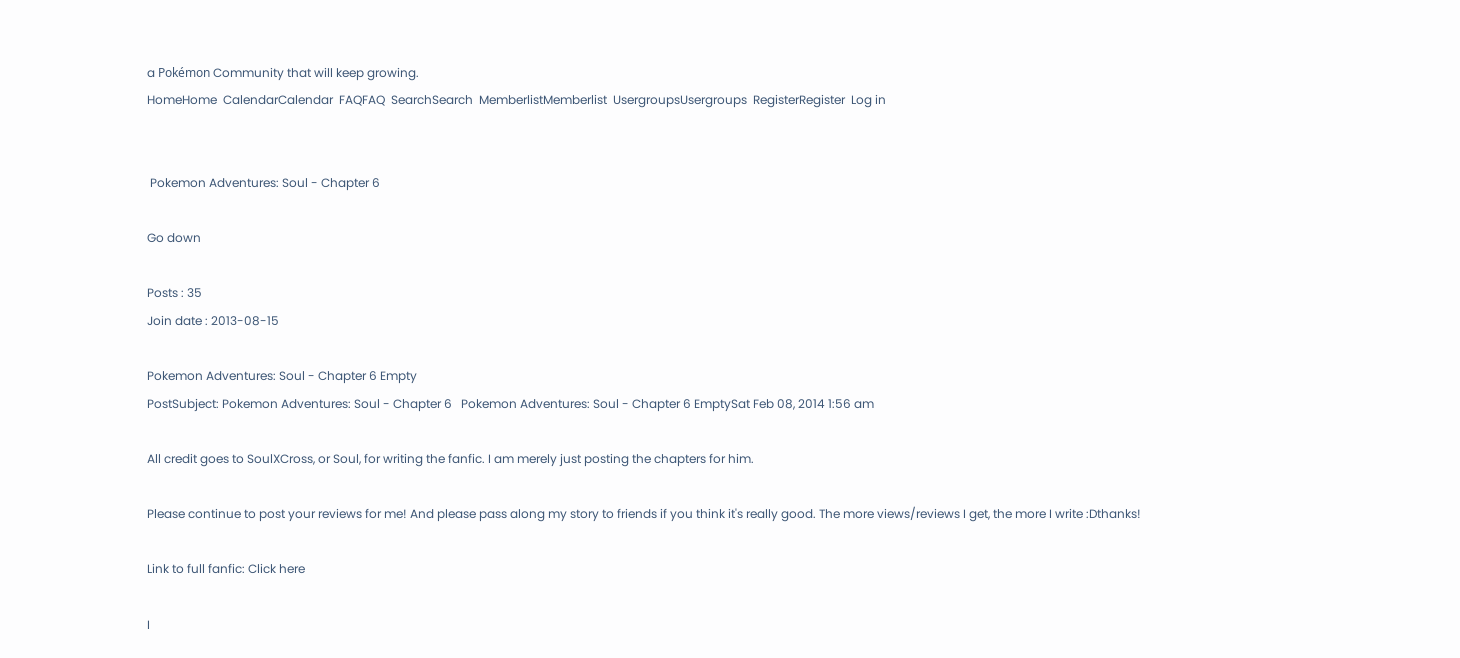a Pokémon Community that will keep growing.
HomeHome  CalendarCalendar  FAQFAQ  SearchSearch  MemberlistMemberlist  UsergroupsUsergroups  RegisterRegister  Log in


 Pokemon Adventures: Soul - Chapter 6

Go down

Posts : 35
Join date : 2013-08-15

Pokemon Adventures: Soul - Chapter 6 Empty
PostSubject: Pokemon Adventures: Soul - Chapter 6   Pokemon Adventures: Soul - Chapter 6 EmptySat Feb 08, 2014 1:56 am

All credit goes to SoulXCross, or Soul, for writing the fanfic. I am merely just posting the chapters for him.

Please continue to post your reviews for me! And please pass along my story to friends if you think it's really good. The more views/reviews I get, the more I write :Dthanks!

Link to full fanfic: Click here

I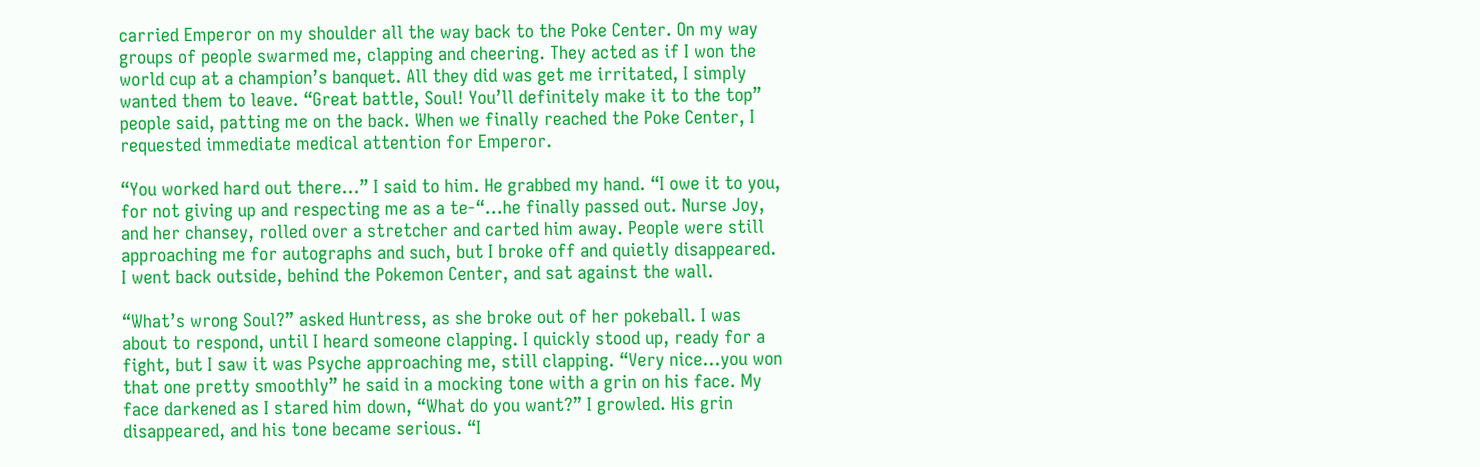carried Emperor on my shoulder all the way back to the Poke Center. On my way groups of people swarmed me, clapping and cheering. They acted as if I won the world cup at a champion’s banquet. All they did was get me irritated, I simply wanted them to leave. “Great battle, Soul! You’ll definitely make it to the top” people said, patting me on the back. When we finally reached the Poke Center, I requested immediate medical attention for Emperor.

“You worked hard out there…” I said to him. He grabbed my hand. “I owe it to you, for not giving up and respecting me as a te-“...he finally passed out. Nurse Joy, and her chansey, rolled over a stretcher and carted him away. People were still approaching me for autographs and such, but I broke off and quietly disappeared. I went back outside, behind the Pokemon Center, and sat against the wall.

“What’s wrong Soul?” asked Huntress, as she broke out of her pokeball. I was about to respond, until I heard someone clapping. I quickly stood up, ready for a fight, but I saw it was Psyche approaching me, still clapping. “Very nice…you won that one pretty smoothly” he said in a mocking tone with a grin on his face. My face darkened as I stared him down, “What do you want?” I growled. His grin disappeared, and his tone became serious. “I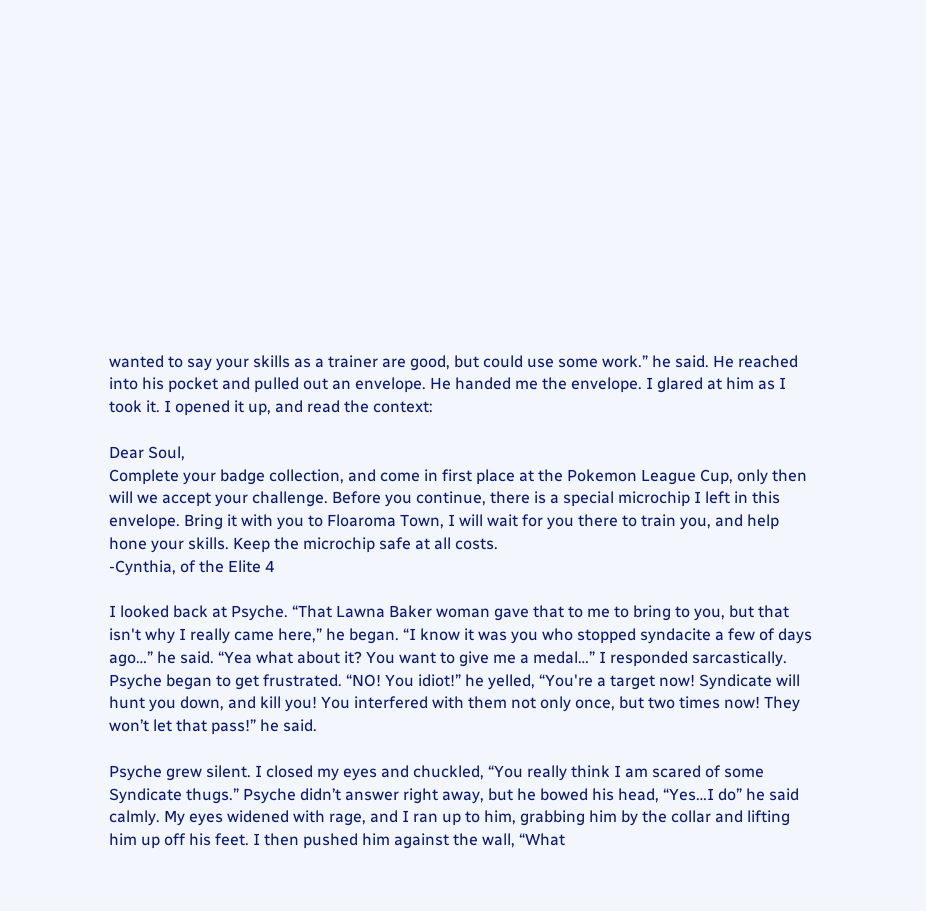wanted to say your skills as a trainer are good, but could use some work.” he said. He reached into his pocket and pulled out an envelope. He handed me the envelope. I glared at him as I took it. I opened it up, and read the context:

Dear Soul,
Complete your badge collection, and come in first place at the Pokemon League Cup, only then will we accept your challenge. Before you continue, there is a special microchip I left in this envelope. Bring it with you to Floaroma Town, I will wait for you there to train you, and help hone your skills. Keep the microchip safe at all costs.
-Cynthia, of the Elite 4

I looked back at Psyche. “That Lawna Baker woman gave that to me to bring to you, but that isn't why I really came here,” he began. “I know it was you who stopped syndacite a few of days ago…” he said. “Yea what about it? You want to give me a medal…” I responded sarcastically. Psyche began to get frustrated. “NO! You idiot!” he yelled, “You're a target now! Syndicate will hunt you down, and kill you! You interfered with them not only once, but two times now! They won’t let that pass!” he said.

Psyche grew silent. I closed my eyes and chuckled, “You really think I am scared of some Syndicate thugs.” Psyche didn’t answer right away, but he bowed his head, “Yes…I do” he said calmly. My eyes widened with rage, and I ran up to him, grabbing him by the collar and lifting him up off his feet. I then pushed him against the wall, “What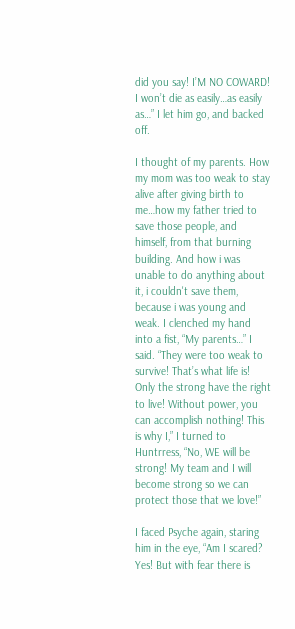did you say! I’M NO COWARD! I won’t die as easily…as easily as…” I let him go, and backed off.

I thought of my parents. How my mom was too weak to stay alive after giving birth to me…how my father tried to save those people, and himself, from that burning building. And how i was unable to do anything about it, i couldn't save them, because i was young and weak. I clenched my hand into a fist, “My parents…” I said. “They were too weak to survive! That’s what life is! Only the strong have the right to live! Without power, you can accomplish nothing! This is why I,” I turned to Huntrress, “No, WE will be strong! My team and I will become strong so we can protect those that we love!”

I faced Psyche again, staring him in the eye, “Am I scared? Yes! But with fear there is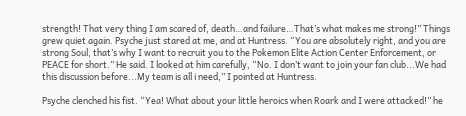strength! That very thing I am scared of, death…and failure…That’s what makes me strong!” Things grew quiet again. Psyche just stared at me, and at Huntress. “You are absolutely right, and you are strong Soul, that’s why I want to recruit you to the Pokemon Elite Action Center Enforcement, or PEACE for short.” He said. I looked at him carefully, “No. I don’t want to join your fan club...We had this discussion before...My team is all i need,” I pointed at Huntress.

Psyche clenched his fist. “Yea! What about your little heroics when Roark and I were attacked!” he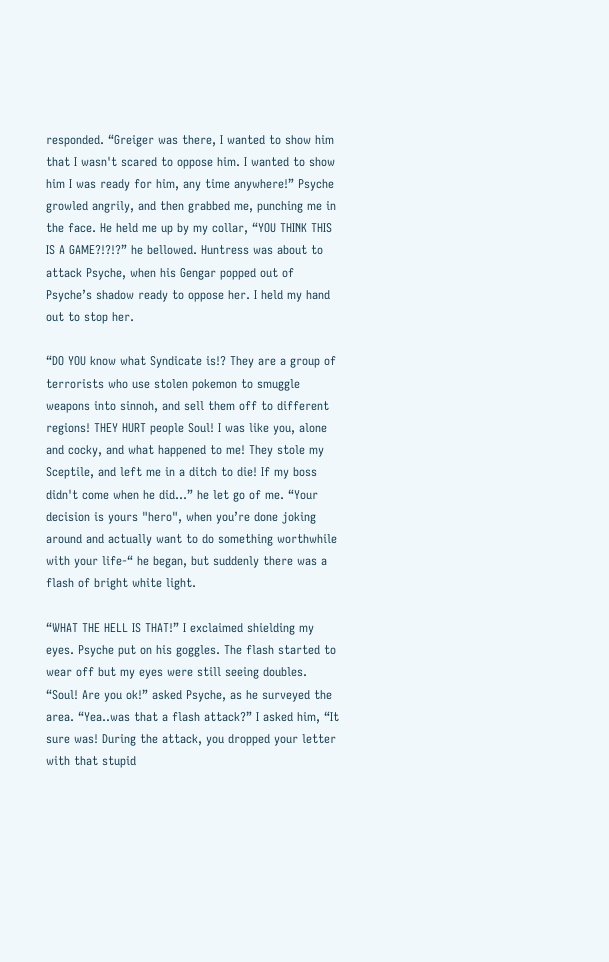responded. “Greiger was there, I wanted to show him that I wasn't scared to oppose him. I wanted to show him I was ready for him, any time anywhere!” Psyche growled angrily, and then grabbed me, punching me in the face. He held me up by my collar, “YOU THINK THIS IS A GAME?!?!?” he bellowed. Huntress was about to attack Psyche, when his Gengar popped out of Psyche’s shadow ready to oppose her. I held my hand out to stop her.

“DO YOU know what Syndicate is!? They are a group of terrorists who use stolen pokemon to smuggle weapons into sinnoh, and sell them off to different regions! THEY HURT people Soul! I was like you, alone and cocky, and what happened to me! They stole my Sceptile, and left me in a ditch to die! If my boss didn't come when he did…” he let go of me. “Your decision is yours "hero", when you’re done joking around and actually want to do something worthwhile with your life-“ he began, but suddenly there was a flash of bright white light.

“WHAT THE HELL IS THAT!” I exclaimed shielding my eyes. Psyche put on his goggles. The flash started to wear off but my eyes were still seeing doubles. “Soul! Are you ok!” asked Psyche, as he surveyed the area. “Yea..was that a flash attack?” I asked him, “It sure was! During the attack, you dropped your letter with that stupid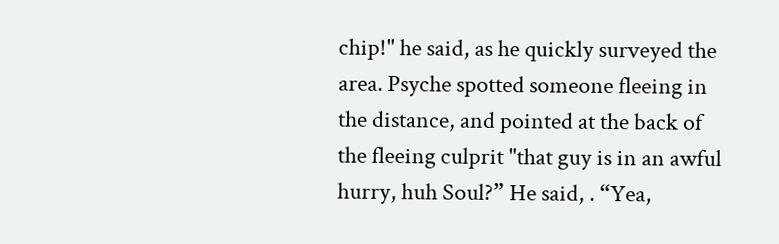chip!" he said, as he quickly surveyed the area. Psyche spotted someone fleeing in the distance, and pointed at the back of the fleeing culprit "that guy is in an awful hurry, huh Soul?” He said, . “Yea,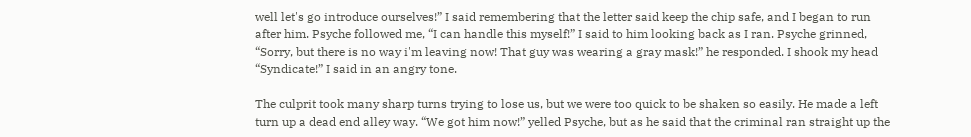well let's go introduce ourselves!” I said remembering that the letter said keep the chip safe, and I began to run after him. Psyche followed me, “I can handle this myself!” I said to him looking back as I ran. Psyche grinned, “Sorry, but there is no way i'm leaving now! That guy was wearing a gray mask!” he responded. I shook my head “Syndicate!” I said in an angry tone.

The culprit took many sharp turns trying to lose us, but we were too quick to be shaken so easily. He made a left turn up a dead end alley way. “We got him now!” yelled Psyche, but as he said that the criminal ran straight up the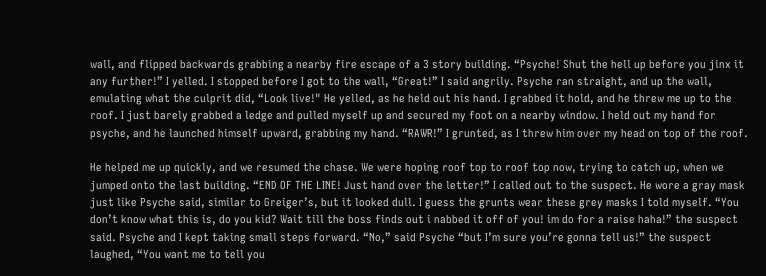wall, and flipped backwards grabbing a nearby fire escape of a 3 story building. “Psyche! Shut the hell up before you jinx it any further!” I yelled. I stopped before I got to the wall, “Great!” I said angrily. Psyche ran straight, and up the wall, emulating what the culprit did, “Look live!" He yelled, as he held out his hand. I grabbed it hold, and he threw me up to the roof. I just barely grabbed a ledge and pulled myself up and secured my foot on a nearby window. I held out my hand for psyche, and he launched himself upward, grabbing my hand. “RAWR!” I grunted, as I threw him over my head on top of the roof.

He helped me up quickly, and we resumed the chase. We were hoping roof top to roof top now, trying to catch up, when we jumped onto the last building. “END OF THE LINE! Just hand over the letter!” I called out to the suspect. He wore a gray mask just like Psyche said, similar to Greiger’s, but it looked dull. I guess the grunts wear these grey masks I told myself. “You don’t know what this is, do you kid? Wait till the boss finds out i nabbed it off of you! im do for a raise haha!” the suspect said. Psyche and I kept taking small steps forward. “No,” said Psyche “but I’m sure you’re gonna tell us!” the suspect laughed, “You want me to tell you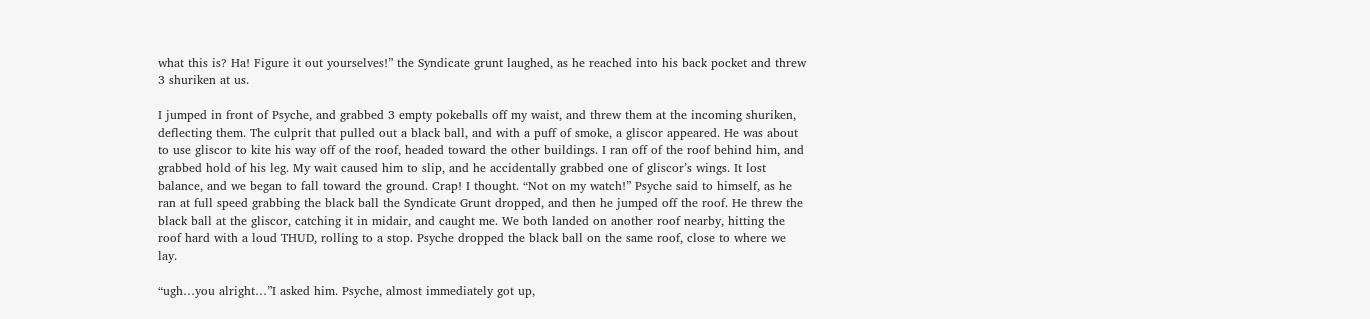what this is? Ha! Figure it out yourselves!” the Syndicate grunt laughed, as he reached into his back pocket and threw 3 shuriken at us.

I jumped in front of Psyche, and grabbed 3 empty pokeballs off my waist, and threw them at the incoming shuriken, deflecting them. The culprit that pulled out a black ball, and with a puff of smoke, a gliscor appeared. He was about to use gliscor to kite his way off of the roof, headed toward the other buildings. I ran off of the roof behind him, and grabbed hold of his leg. My wait caused him to slip, and he accidentally grabbed one of gliscor’s wings. It lost balance, and we began to fall toward the ground. Crap! I thought. “Not on my watch!” Psyche said to himself, as he ran at full speed grabbing the black ball the Syndicate Grunt dropped, and then he jumped off the roof. He threw the black ball at the gliscor, catching it in midair, and caught me. We both landed on another roof nearby, hitting the roof hard with a loud THUD, rolling to a stop. Psyche dropped the black ball on the same roof, close to where we lay.

“ugh…you alright…”I asked him. Psyche, almost immediately got up,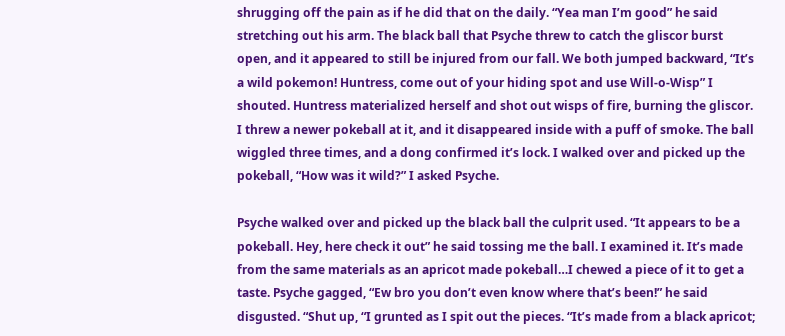shrugging off the pain as if he did that on the daily. “Yea man I’m good” he said stretching out his arm. The black ball that Psyche threw to catch the gliscor burst open, and it appeared to still be injured from our fall. We both jumped backward, “It’s a wild pokemon! Huntress, come out of your hiding spot and use Will-o-Wisp” I shouted. Huntress materialized herself and shot out wisps of fire, burning the gliscor. I threw a newer pokeball at it, and it disappeared inside with a puff of smoke. The ball wiggled three times, and a dong confirmed it’s lock. I walked over and picked up the pokeball, “How was it wild?” I asked Psyche.

Psyche walked over and picked up the black ball the culprit used. “It appears to be a pokeball. Hey, here check it out” he said tossing me the ball. I examined it. It’s made from the same materials as an apricot made pokeball…I chewed a piece of it to get a taste. Psyche gagged, “Ew bro you don’t even know where that’s been!” he said disgusted. “Shut up, “I grunted as I spit out the pieces. “It’s made from a black apricot;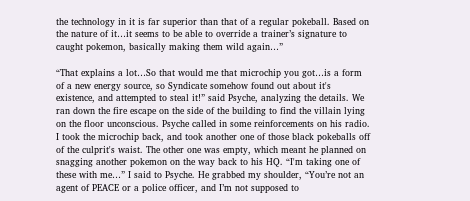the technology in it is far superior than that of a regular pokeball. Based on the nature of it…it seems to be able to override a trainer’s signature to caught pokemon, basically making them wild again…”

“That explains a lot…So that would me that microchip you got…is a form of a new energy source, so Syndicate somehow found out about it's existence, and attempted to steal it!” said Psyche, analyzing the details. We ran down the fire escape on the side of the building to find the villain lying on the floor unconscious. Psyche called in some reinforcements on his radio. I took the microchip back, and took another one of those black pokeballs off of the culprit's waist. The other one was empty, which meant he planned on snagging another pokemon on the way back to his HQ. “I'm taking one of these with me…” I said to Psyche. He grabbed my shoulder, “You’re not an agent of PEACE or a police officer, and I’m not supposed to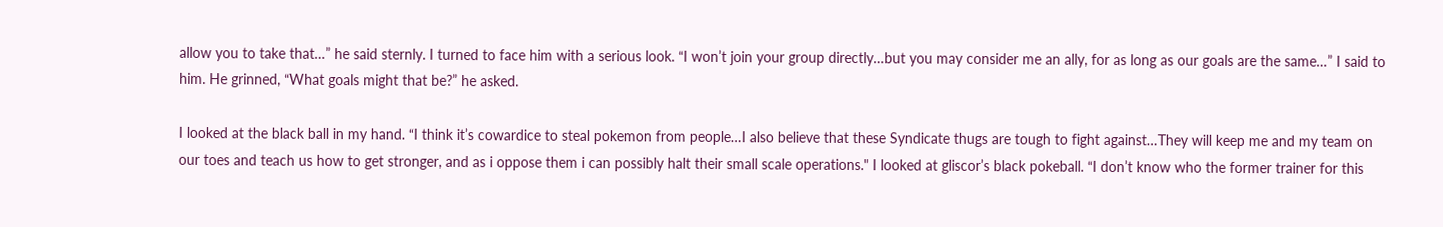allow you to take that…” he said sternly. I turned to face him with a serious look. “I won’t join your group directly…but you may consider me an ally, for as long as our goals are the same…” I said to him. He grinned, “What goals might that be?” he asked.

I looked at the black ball in my hand. “I think it’s cowardice to steal pokemon from people…I also believe that these Syndicate thugs are tough to fight against…They will keep me and my team on our toes and teach us how to get stronger, and as i oppose them i can possibly halt their small scale operations." I looked at gliscor’s black pokeball. “I don’t know who the former trainer for this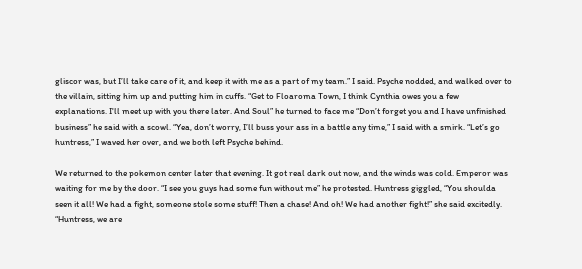gliscor was, but I’ll take care of it, and keep it with me as a part of my team.” I said. Psyche nodded, and walked over to the villain, sitting him up and putting him in cuffs. “Get to Floaroma Town, I think Cynthia owes you a few explanations. I'll meet up with you there later. And Soul” he turned to face me “Don’t forget you and I have unfinished business” he said with a scowl. “Yea, don’t worry, I’ll buss your ass in a battle any time,” I said with a smirk. “Let’s go huntress,” I waved her over, and we both left Psyche behind.

We returned to the pokemon center later that evening. It got real dark out now, and the winds was cold. Emperor was waiting for me by the door. “I see you guys had some fun without me” he protested. Huntress giggled, “You shoulda seen it all! We had a fight, someone stole some stuff! Then a chase! And oh! We had another fight!” she said excitedly. “Huntress, we are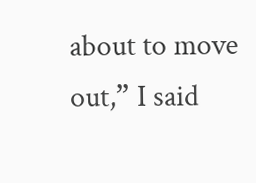about to move out,” I said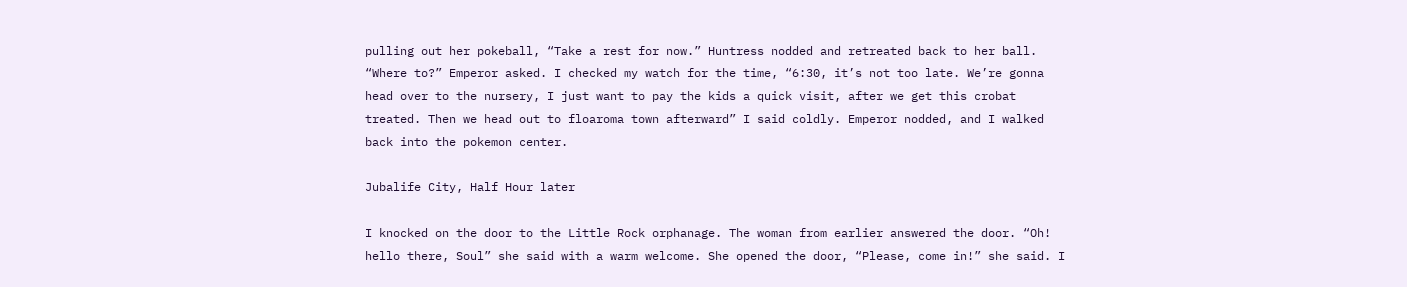pulling out her pokeball, “Take a rest for now.” Huntress nodded and retreated back to her ball. “Where to?” Emperor asked. I checked my watch for the time, “6:30, it’s not too late. We’re gonna head over to the nursery, I just want to pay the kids a quick visit, after we get this crobat treated. Then we head out to floaroma town afterward” I said coldly. Emperor nodded, and I walked back into the pokemon center.

Jubalife City, Half Hour later

I knocked on the door to the Little Rock orphanage. The woman from earlier answered the door. “Oh! hello there, Soul” she said with a warm welcome. She opened the door, “Please, come in!” she said. I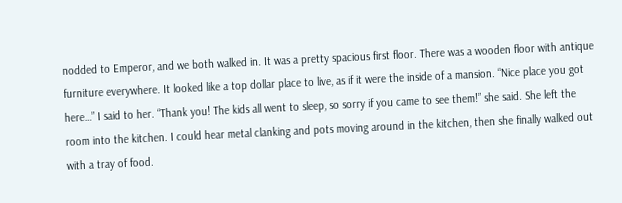nodded to Emperor, and we both walked in. It was a pretty spacious first floor. There was a wooden floor with antique furniture everywhere. It looked like a top dollar place to live, as if it were the inside of a mansion. “Nice place you got here…” I said to her. “Thank you! The kids all went to sleep, so sorry if you came to see them!” she said. She left the room into the kitchen. I could hear metal clanking and pots moving around in the kitchen, then she finally walked out with a tray of food.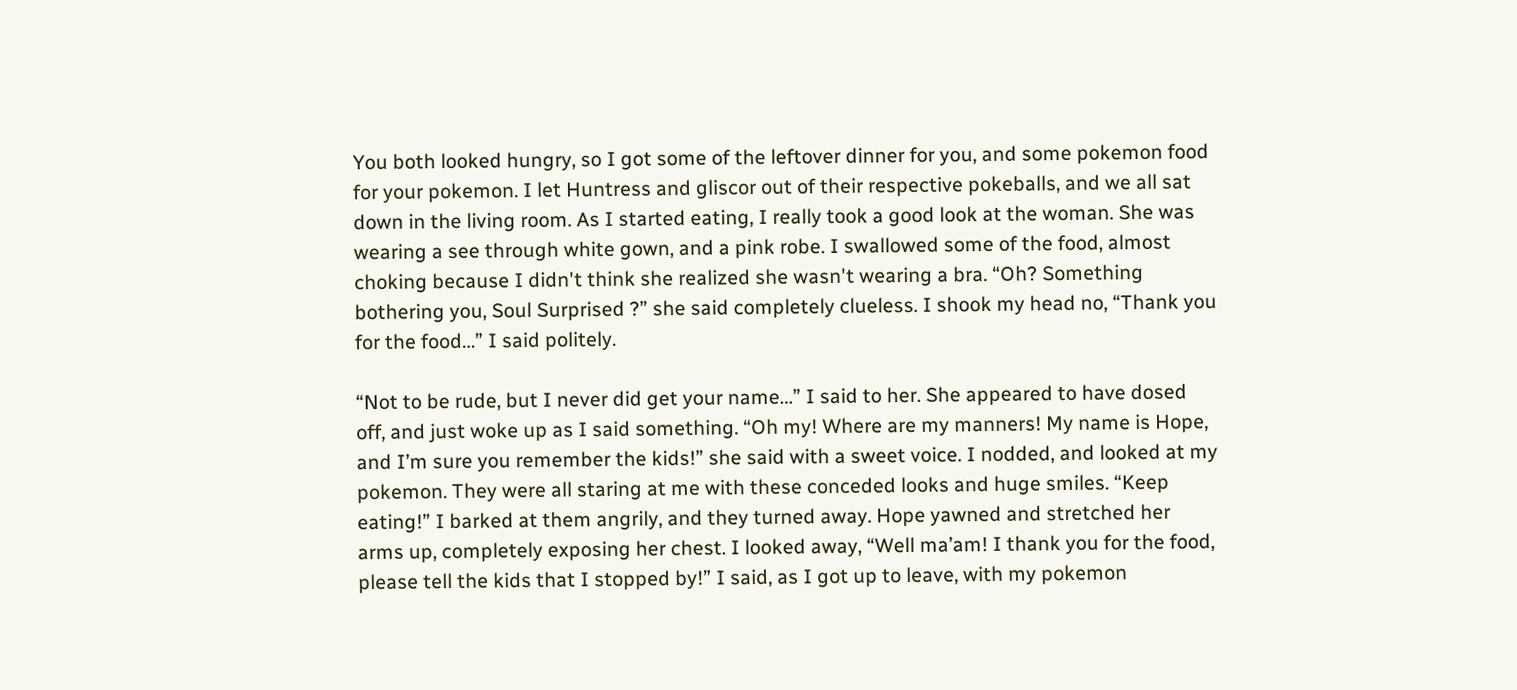You both looked hungry, so I got some of the leftover dinner for you, and some pokemon food for your pokemon. I let Huntress and gliscor out of their respective pokeballs, and we all sat down in the living room. As I started eating, I really took a good look at the woman. She was wearing a see through white gown, and a pink robe. I swallowed some of the food, almost choking because I didn't think she realized she wasn't wearing a bra. “Oh? Something bothering you, Soul Surprised ?” she said completely clueless. I shook my head no, “Thank you for the food…” I said politely.

“Not to be rude, but I never did get your name…” I said to her. She appeared to have dosed off, and just woke up as I said something. “Oh my! Where are my manners! My name is Hope, and I’m sure you remember the kids!” she said with a sweet voice. I nodded, and looked at my pokemon. They were all staring at me with these conceded looks and huge smiles. “Keep eating!” I barked at them angrily, and they turned away. Hope yawned and stretched her arms up, completely exposing her chest. I looked away, “Well ma’am! I thank you for the food, please tell the kids that I stopped by!” I said, as I got up to leave, with my pokemon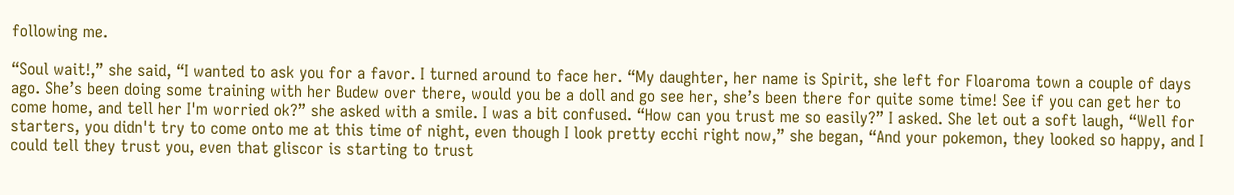following me.

“Soul wait!,” she said, “I wanted to ask you for a favor. I turned around to face her. “My daughter, her name is Spirit, she left for Floaroma town a couple of days ago. She’s been doing some training with her Budew over there, would you be a doll and go see her, she’s been there for quite some time! See if you can get her to come home, and tell her I'm worried ok?” she asked with a smile. I was a bit confused. “How can you trust me so easily?” I asked. She let out a soft laugh, “Well for starters, you didn't try to come onto me at this time of night, even though I look pretty ecchi right now,” she began, “And your pokemon, they looked so happy, and I could tell they trust you, even that gliscor is starting to trust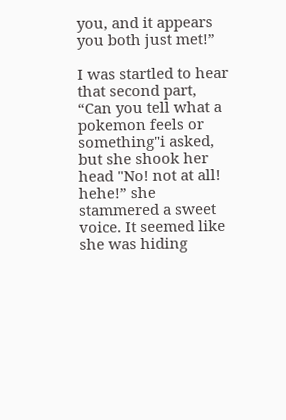you, and it appears you both just met!”

I was startled to hear that second part, “Can you tell what a pokemon feels or something"i asked, but she shook her head "No! not at all! hehe!” she stammered a sweet voice. It seemed like she was hiding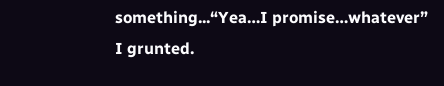something...“Yea…I promise…whatever” I grunted.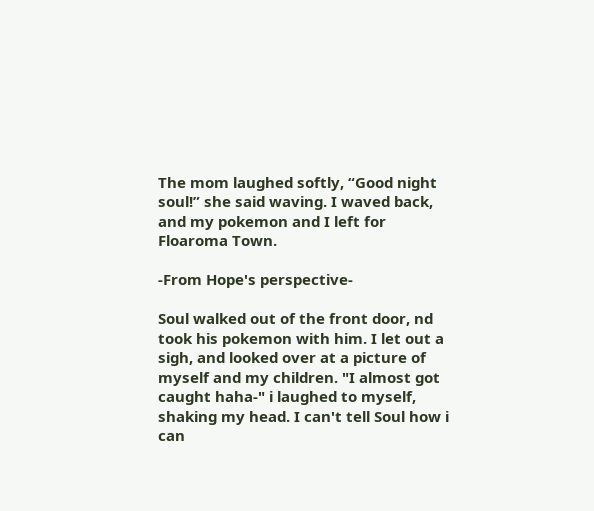The mom laughed softly, “Good night soul!” she said waving. I waved back, and my pokemon and I left for Floaroma Town.

-From Hope's perspective-

Soul walked out of the front door, nd took his pokemon with him. I let out a sigh, and looked over at a picture of myself and my children. "I almost got caught haha-" i laughed to myself, shaking my head. I can't tell Soul how i can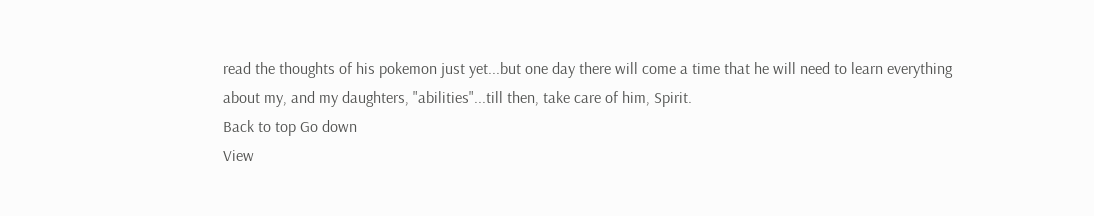read the thoughts of his pokemon just yet...but one day there will come a time that he will need to learn everything about my, and my daughters, "abilities"...till then, take care of him, Spirit.
Back to top Go down
View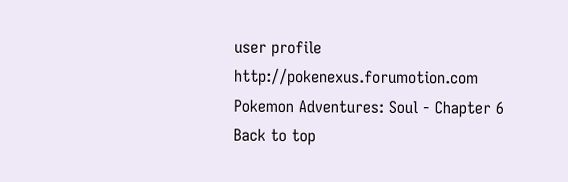user profile http://pokenexus.forumotion.com
Pokemon Adventures: Soul - Chapter 6
Back to top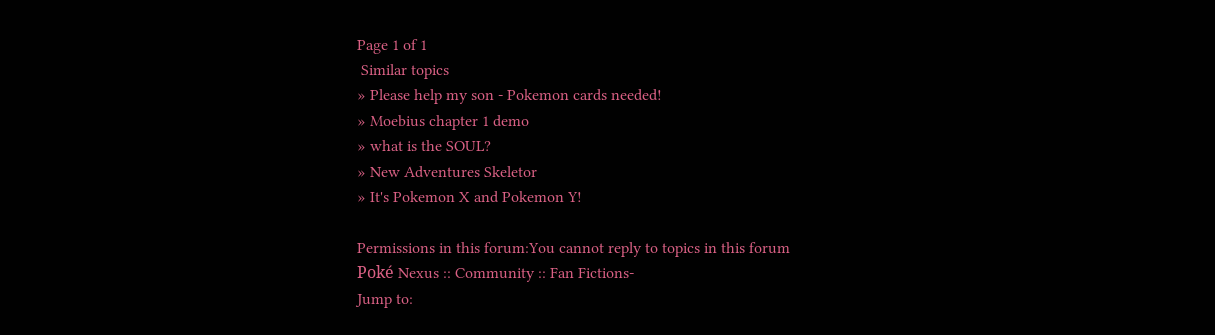Page 1 of 1
 Similar topics
» Please help my son - Pokemon cards needed!
» Moebius chapter 1 demo
» what is the SOUL?
» New Adventures Skeletor
» It's Pokemon X and Pokemon Y!

Permissions in this forum:You cannot reply to topics in this forum
Poké Nexus :: Community :: Fan Fictions-
Jump to: